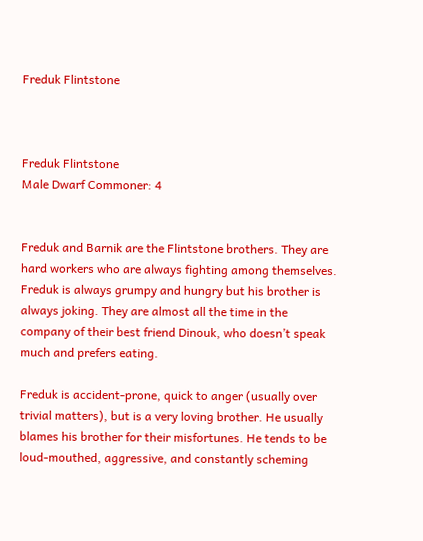Freduk Flintstone



Freduk Flintstone
Male Dwarf Commoner: 4


Freduk and Barnik are the Flintstone brothers. They are hard workers who are always fighting among themselves. Freduk is always grumpy and hungry but his brother is always joking. They are almost all the time in the company of their best friend Dinouk, who doesn’t speak much and prefers eating.

Freduk is accident-prone, quick to anger (usually over trivial matters), but is a very loving brother. He usually blames his brother for their misfortunes. He tends to be loud-mouthed, aggressive, and constantly scheming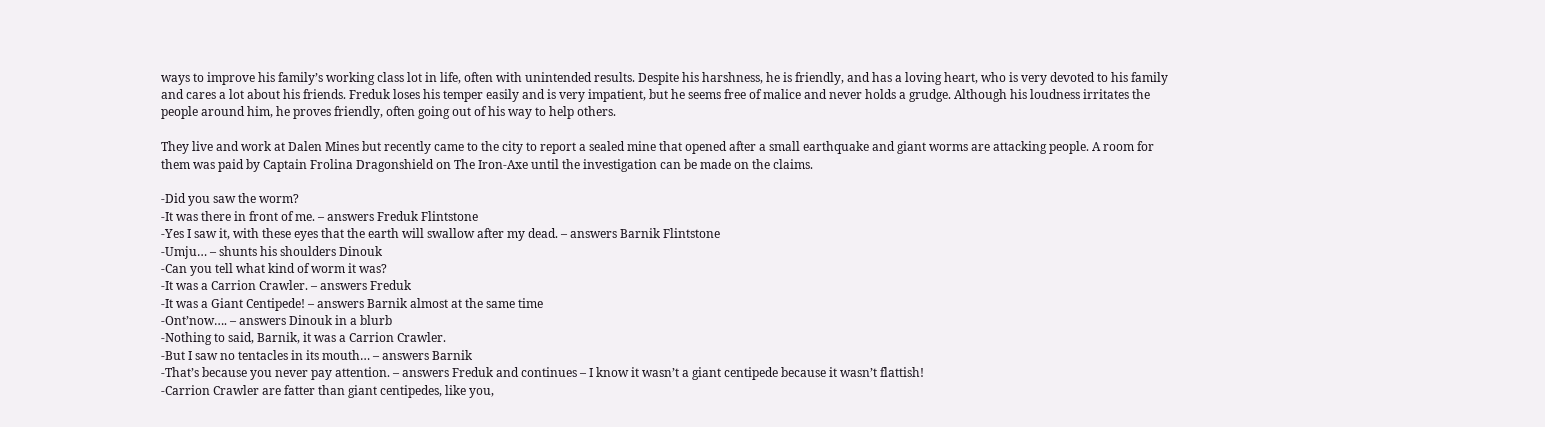ways to improve his family’s working class lot in life, often with unintended results. Despite his harshness, he is friendly, and has a loving heart, who is very devoted to his family and cares a lot about his friends. Freduk loses his temper easily and is very impatient, but he seems free of malice and never holds a grudge. Although his loudness irritates the people around him, he proves friendly, often going out of his way to help others.

They live and work at Dalen Mines but recently came to the city to report a sealed mine that opened after a small earthquake and giant worms are attacking people. A room for them was paid by Captain Frolina Dragonshield on The Iron-Axe until the investigation can be made on the claims.

-Did you saw the worm?
-It was there in front of me. – answers Freduk Flintstone
-Yes I saw it, with these eyes that the earth will swallow after my dead. – answers Barnik Flintstone
-Umju… – shunts his shoulders Dinouk
-Can you tell what kind of worm it was?
-It was a Carrion Crawler. – answers Freduk
-It was a Giant Centipede! – answers Barnik almost at the same time
-Ont’now…. – answers Dinouk in a blurb
-Nothing to said, Barnik, it was a Carrion Crawler.
-But I saw no tentacles in its mouth… – answers Barnik
-That’s because you never pay attention. – answers Freduk and continues – I know it wasn’t a giant centipede because it wasn’t flattish!
-Carrion Crawler are fatter than giant centipedes, like you,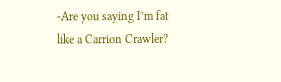-Are you saying I’m fat like a Carrion Crawler?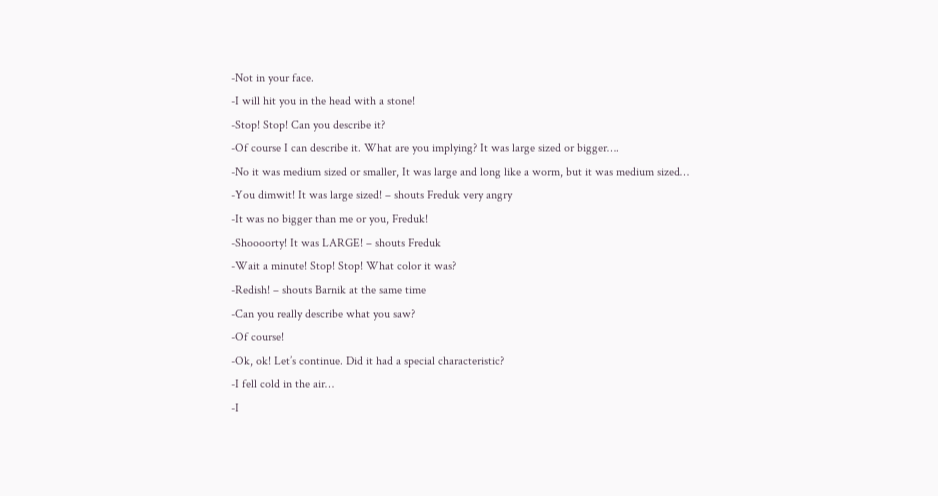-Not in your face.
-I will hit you in the head with a stone!
-Stop! Stop! Can you describe it?
-Of course I can describe it. What are you implying? It was large sized or bigger….
-No it was medium sized or smaller, It was large and long like a worm, but it was medium sized…
-You dimwit! It was large sized! – shouts Freduk very angry
-It was no bigger than me or you, Freduk!
-Shoooorty! It was LARGE! – shouts Freduk
-Wait a minute! Stop! Stop! What color it was?
-Redish! – shouts Barnik at the same time
-Can you really describe what you saw?
-Of course!
-Ok, ok! Let’s continue. Did it had a special characteristic?
-I fell cold in the air…
-I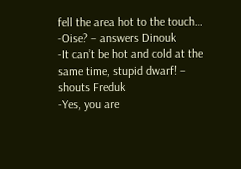fell the area hot to the touch…
-Oise? – answers Dinouk
-It can’t be hot and cold at the same time, stupid dwarf! – shouts Freduk
-Yes, you are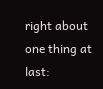right about one thing at last: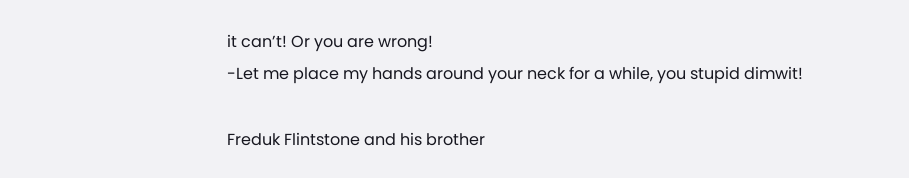it can’t! Or you are wrong!
-Let me place my hands around your neck for a while, you stupid dimwit!

Freduk Flintstone and his brother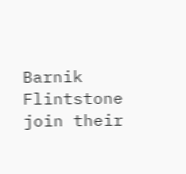Barnik Flintstone join their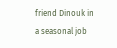friend Dinouk in a seasonal job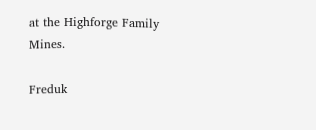at the Highforge Family Mines.

Freduk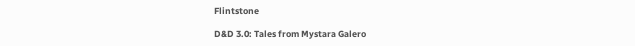Flintstone

D&D 3.0: Tales from Mystara Galero